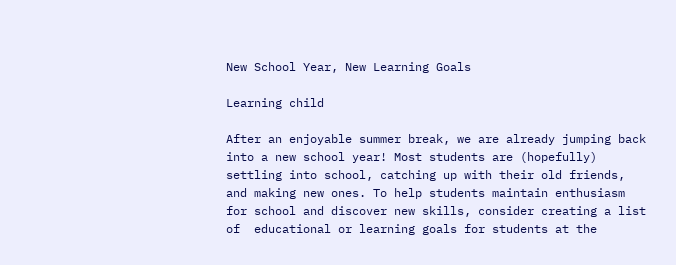New School Year, New Learning Goals

Learning child

After an enjoyable summer break, we are already jumping back into a new school year! Most students are (hopefully) settling into school, catching up with their old friends, and making new ones. To help students maintain enthusiasm for school and discover new skills, consider creating a list of  educational or learning goals for students at the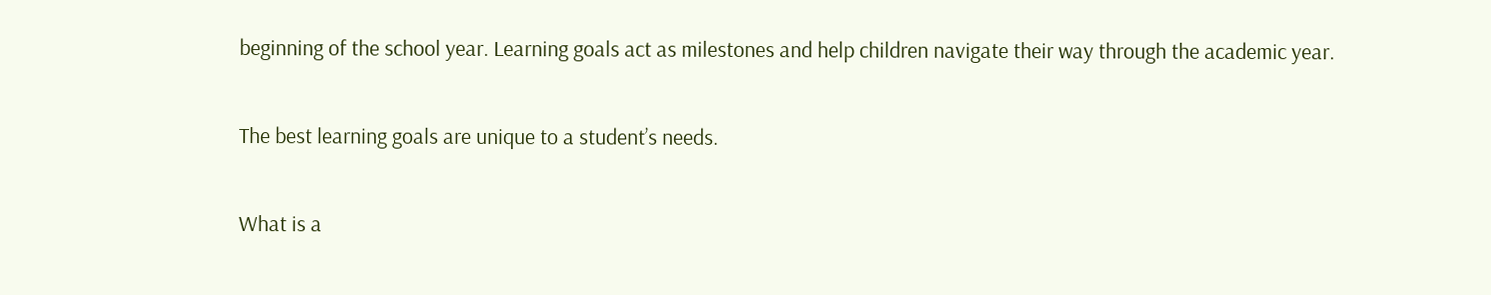beginning of the school year. Learning goals act as milestones and help children navigate their way through the academic year.

The best learning goals are unique to a student’s needs.

What is a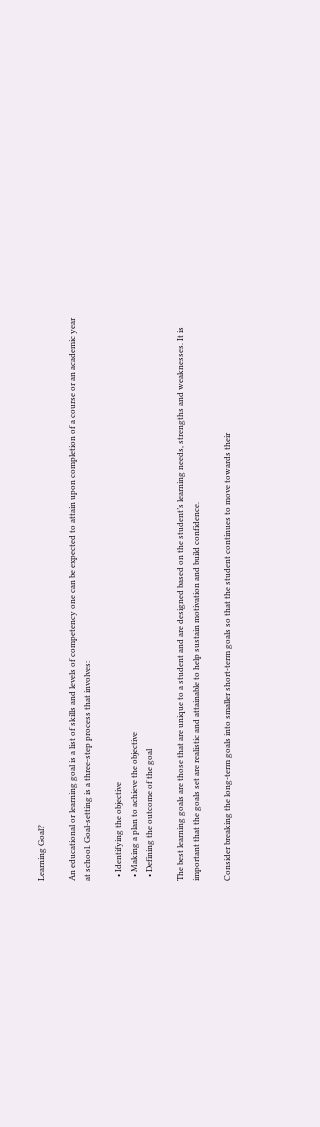Learning Goal?

An educational or learning goal is a list of skills and levels of competency one can be expected to attain upon completion of a course or an academic year at school. Goal-setting is a three-step process that involves:

  • Identifying the objective
  • Making a plan to achieve the objective
  • Defining the outcome of the goal

The best learning goals are those that are unique to a student and are designed based on the student’s learning needs, strengths and weaknesses. It is important that the goals set are realistic and attainable to help sustain motivation and build confidence.

Consider breaking the long-term goals into smaller short-term goals so that the student continues to move towards their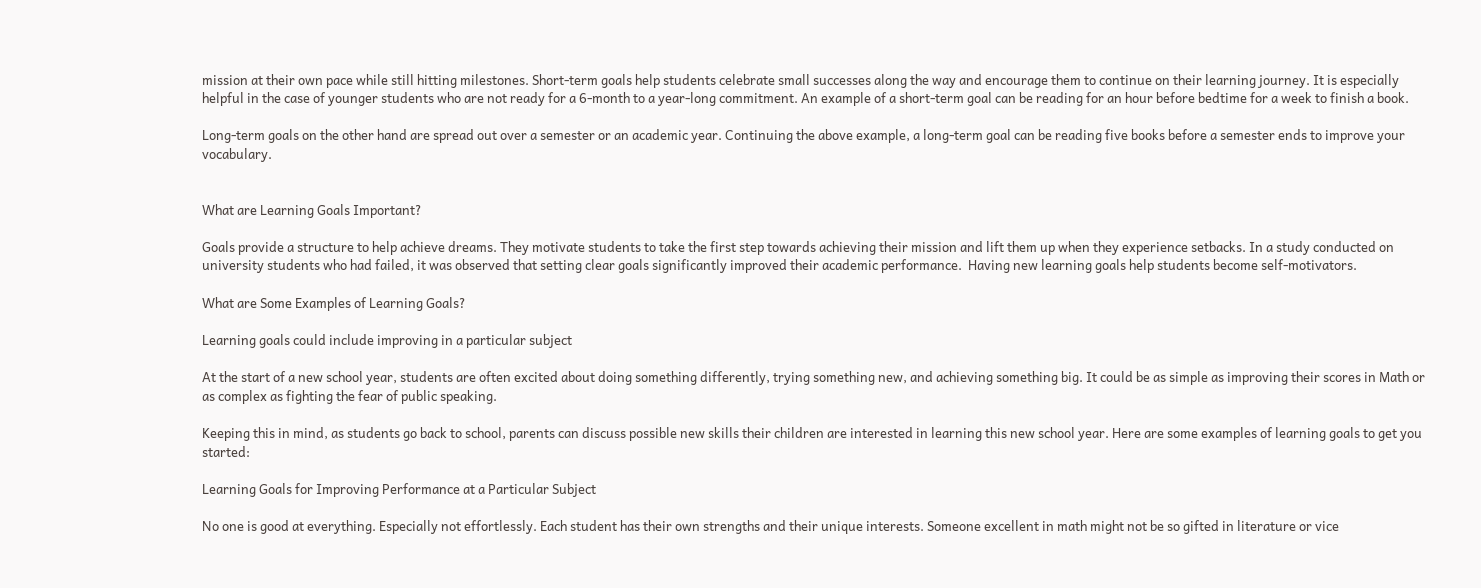mission at their own pace while still hitting milestones. Short-term goals help students celebrate small successes along the way and encourage them to continue on their learning journey. It is especially helpful in the case of younger students who are not ready for a 6-month to a year-long commitment. An example of a short-term goal can be reading for an hour before bedtime for a week to finish a book.

Long-term goals on the other hand are spread out over a semester or an academic year. Continuing the above example, a long-term goal can be reading five books before a semester ends to improve your vocabulary.


What are Learning Goals Important?

Goals provide a structure to help achieve dreams. They motivate students to take the first step towards achieving their mission and lift them up when they experience setbacks. In a study conducted on university students who had failed, it was observed that setting clear goals significantly improved their academic performance.  Having new learning goals help students become self-motivators.

What are Some Examples of Learning Goals?

Learning goals could include improving in a particular subject

At the start of a new school year, students are often excited about doing something differently, trying something new, and achieving something big. It could be as simple as improving their scores in Math or as complex as fighting the fear of public speaking.

Keeping this in mind, as students go back to school, parents can discuss possible new skills their children are interested in learning this new school year. Here are some examples of learning goals to get you started:

Learning Goals for Improving Performance at a Particular Subject

No one is good at everything. Especially not effortlessly. Each student has their own strengths and their unique interests. Someone excellent in math might not be so gifted in literature or vice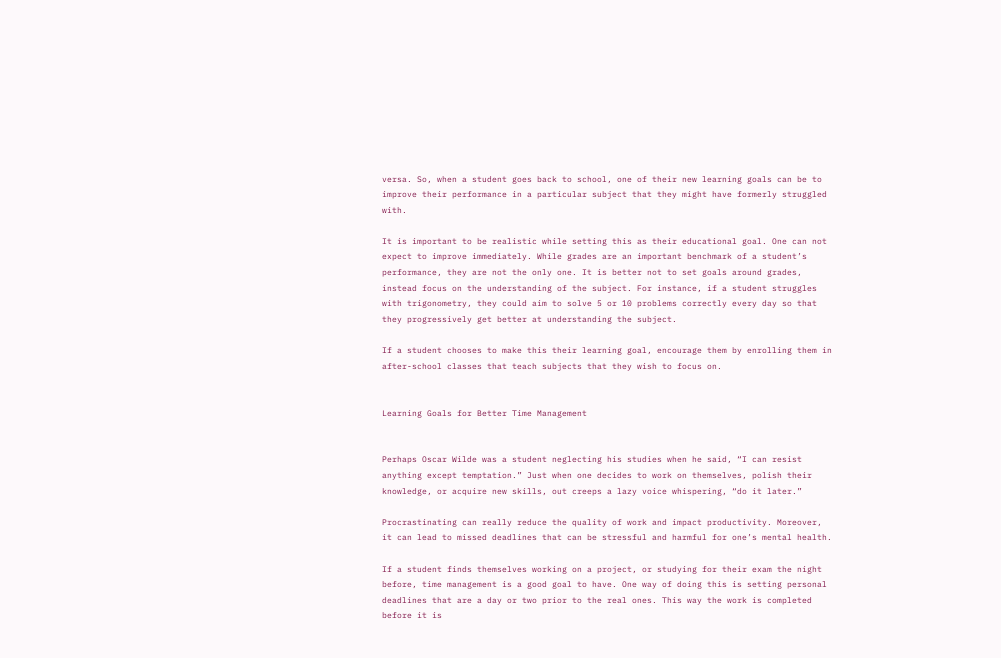versa. So, when a student goes back to school, one of their new learning goals can be to improve their performance in a particular subject that they might have formerly struggled with.

It is important to be realistic while setting this as their educational goal. One can not expect to improve immediately. While grades are an important benchmark of a student’s performance, they are not the only one. It is better not to set goals around grades, instead focus on the understanding of the subject. For instance, if a student struggles with trigonometry, they could aim to solve 5 or 10 problems correctly every day so that they progressively get better at understanding the subject.

If a student chooses to make this their learning goal, encourage them by enrolling them in after-school classes that teach subjects that they wish to focus on.


Learning Goals for Better Time Management


Perhaps Oscar Wilde was a student neglecting his studies when he said, “I can resist anything except temptation.” Just when one decides to work on themselves, polish their knowledge, or acquire new skills, out creeps a lazy voice whispering, “do it later.”

Procrastinating can really reduce the quality of work and impact productivity. Moreover, it can lead to missed deadlines that can be stressful and harmful for one’s mental health.

If a student finds themselves working on a project, or studying for their exam the night before, time management is a good goal to have. One way of doing this is setting personal deadlines that are a day or two prior to the real ones. This way the work is completed before it is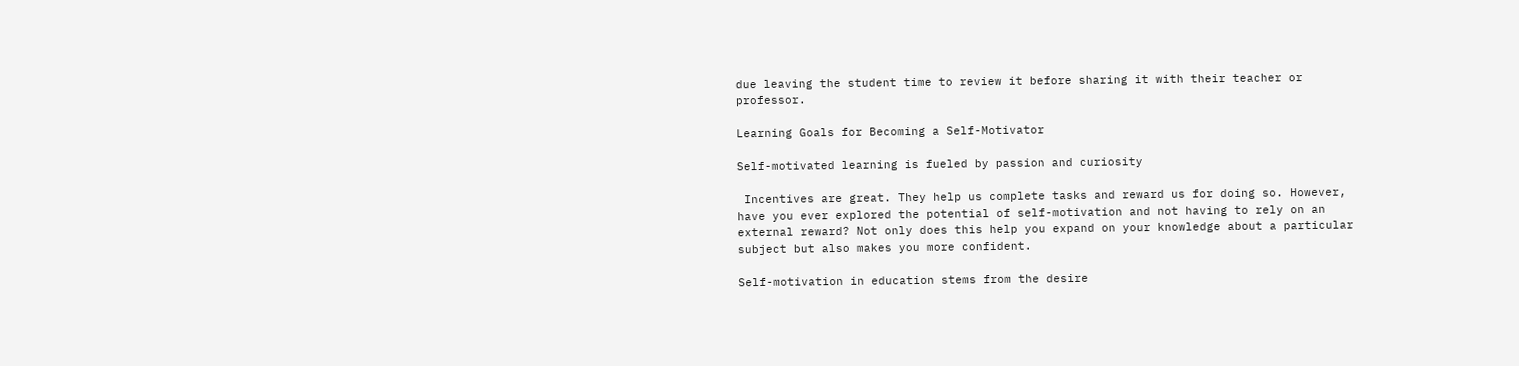due leaving the student time to review it before sharing it with their teacher or professor.

Learning Goals for Becoming a Self-Motivator

Self-motivated learning is fueled by passion and curiosity

 Incentives are great. They help us complete tasks and reward us for doing so. However, have you ever explored the potential of self-motivation and not having to rely on an external reward? Not only does this help you expand on your knowledge about a particular subject but also makes you more confident.

Self-motivation in education stems from the desire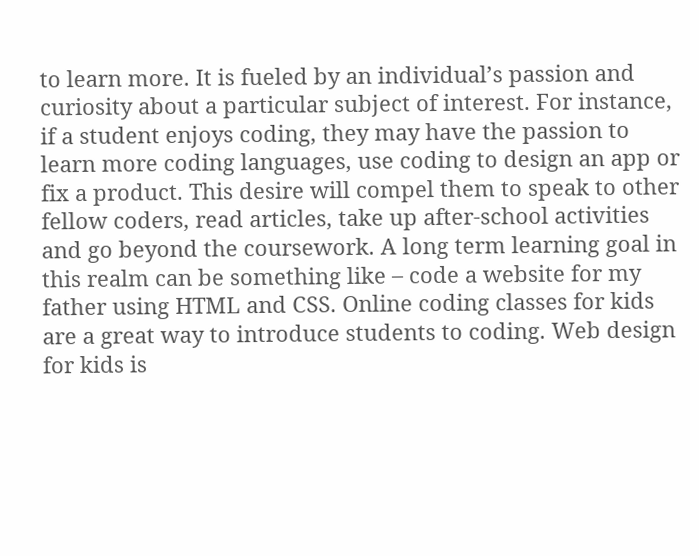to learn more. It is fueled by an individual’s passion and curiosity about a particular subject of interest. For instance, if a student enjoys coding, they may have the passion to learn more coding languages, use coding to design an app or fix a product. This desire will compel them to speak to other fellow coders, read articles, take up after-school activities and go beyond the coursework. A long term learning goal in this realm can be something like – code a website for my father using HTML and CSS. Online coding classes for kids are a great way to introduce students to coding. Web design for kids is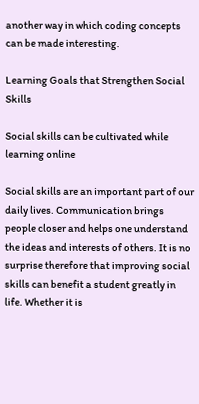another way in which coding concepts can be made interesting.

Learning Goals that Strengthen Social Skills

Social skills can be cultivated while learning online

Social skills are an important part of our daily lives. Communication brings people closer and helps one understand the ideas and interests of others. It is no surprise therefore that improving social skills can benefit a student greatly in life. Whether it is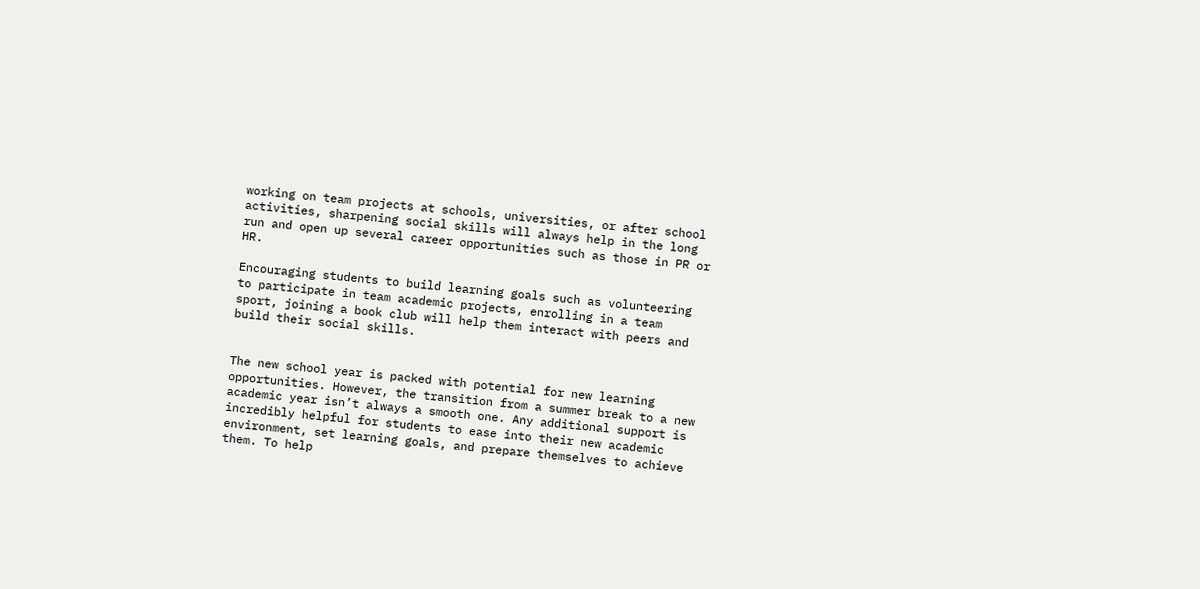working on team projects at schools, universities, or after school activities, sharpening social skills will always help in the long run and open up several career opportunities such as those in PR or HR.

Encouraging students to build learning goals such as volunteering to participate in team academic projects, enrolling in a team sport, joining a book club will help them interact with peers and build their social skills.


The new school year is packed with potential for new learning opportunities. However, the transition from a summer break to a new academic year isn’t always a smooth one. Any additional support is incredibly helpful for students to ease into their new academic environment, set learning goals, and prepare themselves to achieve them. To help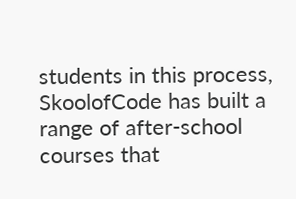students in this process, SkoolofCode has built a range of after-school courses that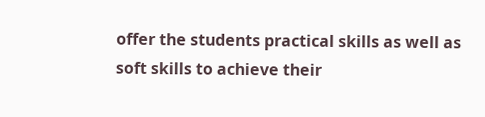offer the students practical skills as well as soft skills to achieve their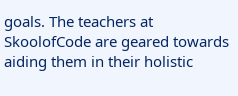goals. The teachers at SkoolofCode are geared towards aiding them in their holistic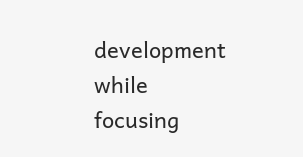development while focusing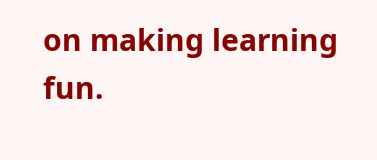on making learning fun.